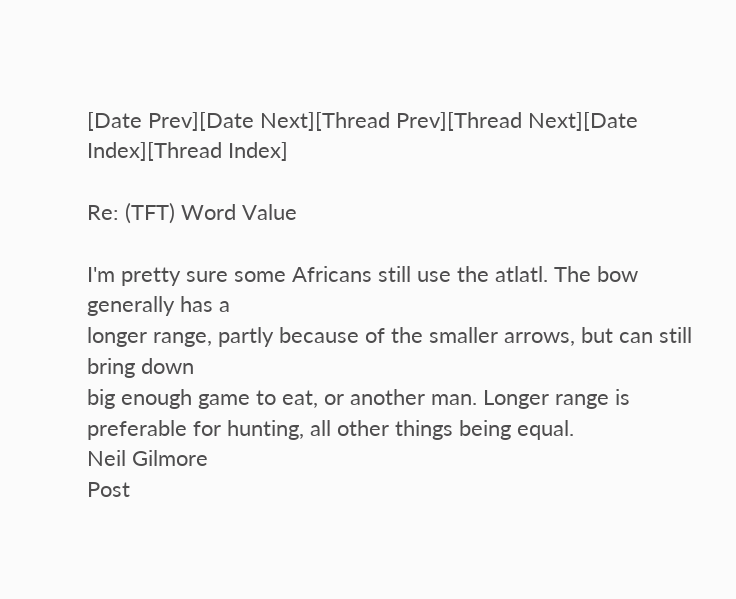[Date Prev][Date Next][Thread Prev][Thread Next][Date Index][Thread Index]

Re: (TFT) Word Value

I'm pretty sure some Africans still use the atlatl. The bow generally has a
longer range, partly because of the smaller arrows, but can still bring down
big enough game to eat, or another man. Longer range is preferable for hunting, all other things being equal.
Neil Gilmore
Post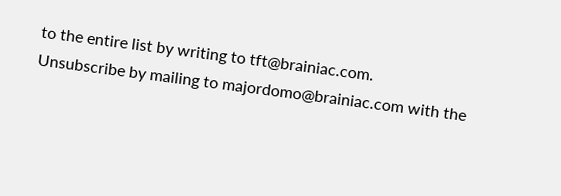to the entire list by writing to tft@brainiac.com.
Unsubscribe by mailing to majordomo@brainiac.com with the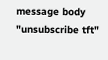message body
"unsubscribe tft"